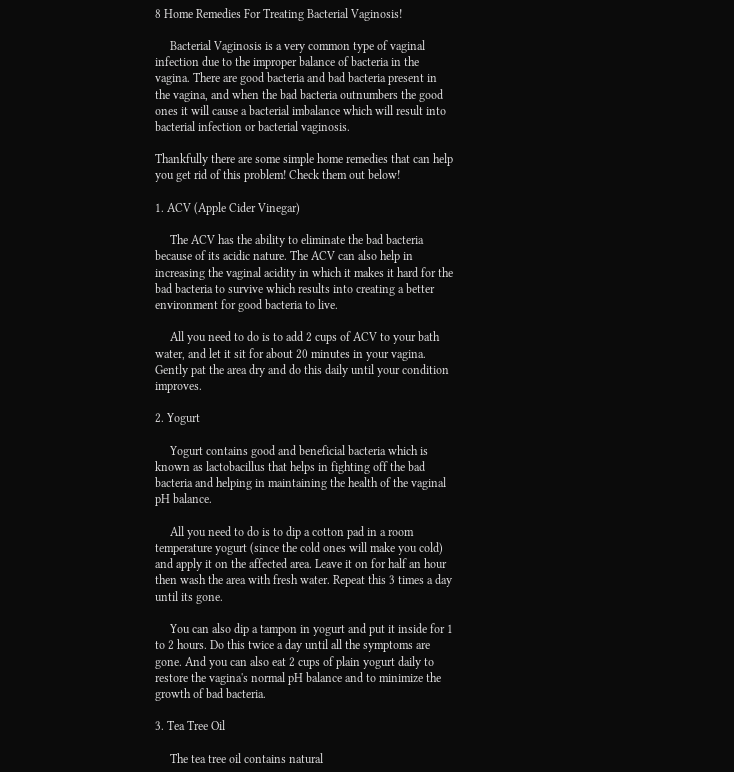8 Home Remedies For Treating Bacterial Vaginosis!

     Bacterial Vaginosis is a very common type of vaginal infection due to the improper balance of bacteria in the vagina. There are good bacteria and bad bacteria present in the vagina, and when the bad bacteria outnumbers the good ones it will cause a bacterial imbalance which will result into bacterial infection or bacterial vaginosis.

Thankfully there are some simple home remedies that can help you get rid of this problem! Check them out below!

1. ACV (Apple Cider Vinegar)

     The ACV has the ability to eliminate the bad bacteria because of its acidic nature. The ACV can also help in increasing the vaginal acidity in which it makes it hard for the bad bacteria to survive which results into creating a better environment for good bacteria to live.

     All you need to do is to add 2 cups of ACV to your bath water, and let it sit for about 20 minutes in your vagina. Gently pat the area dry and do this daily until your condition improves.

2. Yogurt

     Yogurt contains good and beneficial bacteria which is known as lactobacillus that helps in fighting off the bad bacteria and helping in maintaining the health of the vaginal pH balance.

     All you need to do is to dip a cotton pad in a room temperature yogurt (since the cold ones will make you cold) and apply it on the affected area. Leave it on for half an hour then wash the area with fresh water. Repeat this 3 times a day until its gone.

     You can also dip a tampon in yogurt and put it inside for 1 to 2 hours. Do this twice a day until all the symptoms are gone. And you can also eat 2 cups of plain yogurt daily to restore the vagina's normal pH balance and to minimize the growth of bad bacteria.

3. Tea Tree Oil

     The tea tree oil contains natural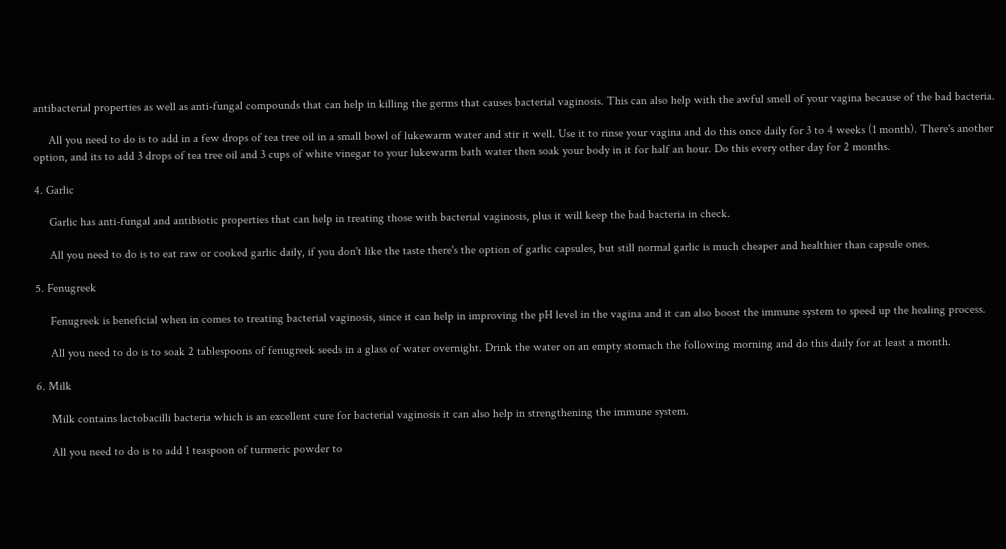antibacterial properties as well as anti-fungal compounds that can help in killing the germs that causes bacterial vaginosis. This can also help with the awful smell of your vagina because of the bad bacteria.

     All you need to do is to add in a few drops of tea tree oil in a small bowl of lukewarm water and stir it well. Use it to rinse your vagina and do this once daily for 3 to 4 weeks (1 month). There's another option, and its to add 3 drops of tea tree oil and 3 cups of white vinegar to your lukewarm bath water then soak your body in it for half an hour. Do this every other day for 2 months.

4. Garlic

     Garlic has anti-fungal and antibiotic properties that can help in treating those with bacterial vaginosis, plus it will keep the bad bacteria in check.

     All you need to do is to eat raw or cooked garlic daily, if you don't like the taste there's the option of garlic capsules, but still normal garlic is much cheaper and healthier than capsule ones.

5. Fenugreek

     Fenugreek is beneficial when in comes to treating bacterial vaginosis, since it can help in improving the pH level in the vagina and it can also boost the immune system to speed up the healing process.

     All you need to do is to soak 2 tablespoons of fenugreek seeds in a glass of water overnight. Drink the water on an empty stomach the following morning and do this daily for at least a month.

6. Milk

     Milk contains lactobacilli bacteria which is an excellent cure for bacterial vaginosis it can also help in strengthening the immune system.

     All you need to do is to add 1 teaspoon of turmeric powder to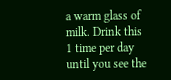a warm glass of milk. Drink this 1 time per day until you see the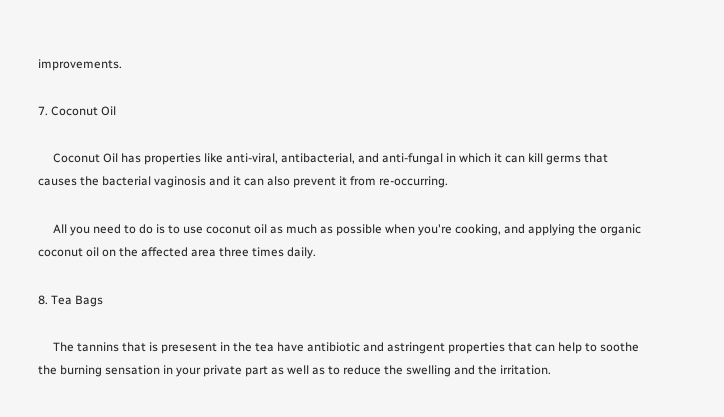improvements.

7. Coconut Oil

     Coconut Oil has properties like anti-viral, antibacterial, and anti-fungal in which it can kill germs that causes the bacterial vaginosis and it can also prevent it from re-occurring.

     All you need to do is to use coconut oil as much as possible when you're cooking, and applying the organic coconut oil on the affected area three times daily.

8. Tea Bags

     The tannins that is presesent in the tea have antibiotic and astringent properties that can help to soothe the burning sensation in your private part as well as to reduce the swelling and the irritation.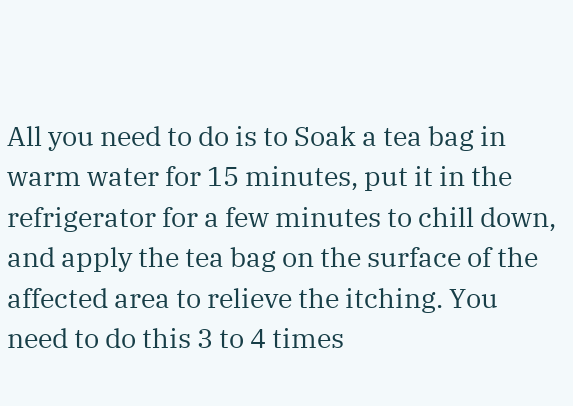All you need to do is to Soak a tea bag in warm water for 15 minutes, put it in the refrigerator for a few minutes to chill down, and apply the tea bag on the surface of the affected area to relieve the itching. You need to do this 3 to 4 times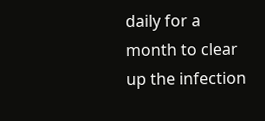daily for a month to clear up the infection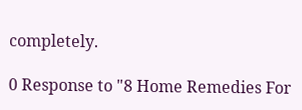completely.

0 Response to "8 Home Remedies For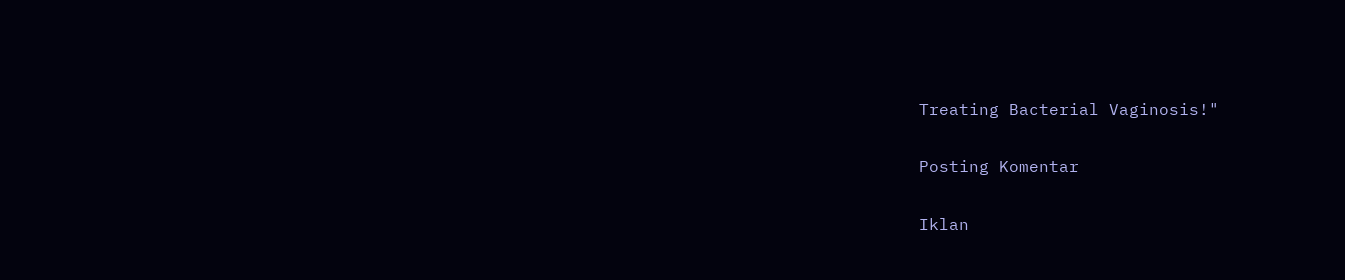Treating Bacterial Vaginosis!"

Posting Komentar

Iklan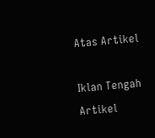Atas Artikel

Iklan Tengah Artikel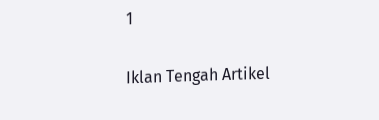1

Iklan Tengah Artikel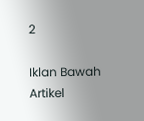2

Iklan Bawah Artikel